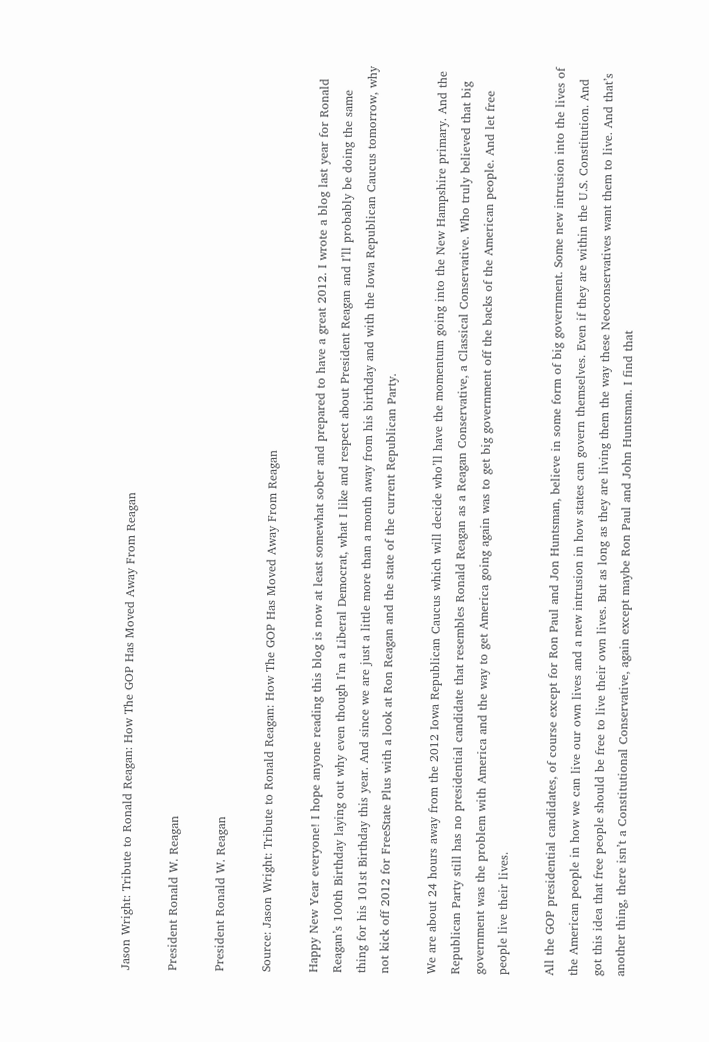Jason Wright: Tribute to Ronald Reagan: How The GOP Has Moved Away From Reagan

President Ronald W. Reagan

President Ronald W. Reagan

Source: Jason Wright: Tribute to Ronald Reagan: How The GOP Has Moved Away From Reagan

Happy New Year everyone! I hope anyone reading this blog is now at least somewhat sober and prepared to have a great 2012. I wrote a blog last year for Ronald Reagan’s 100th Birthday laying out why even though I’m a Liberal Democrat, what I like and respect about President Reagan and I’ll probably be doing the same thing for his 101st Birthday this year. And since we are just a little more than a month away from his birthday and with the Iowa Republican Caucus tomorrow, why not kick off 2012 for FreeState Plus with a look at Ron Reagan and the state of the current Republican Party.

We are about 24 hours away from the 2012 Iowa Republican Caucus which will decide who’ll have the momentum going into the New Hampshire primary. And the Republican Party still has no presidential candidate that resembles Ronald Reagan as a Reagan Conservative, a Classical Conservative. Who truly believed that big government was the problem with America and the way to get America going again was to get big government off the backs of the American people. And let free people live their lives.

All the GOP presidential candidates, of course except for Ron Paul and Jon Huntsman, believe in some form of big government. Some new intrusion into the lives of the American people in how we can live our own lives and a new intrusion in how states can govern themselves. Even if they are within the U.S. Constitution. And got this idea that free people should be free to live their own lives. But as long as they are living them the way these Neoconservatives want them to live. And that’s another thing, there isn’t a Constitutional Conservative, again except maybe Ron Paul and John Huntsman. I find that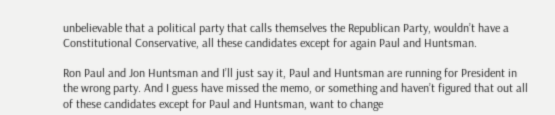unbelievable that a political party that calls themselves the Republican Party, wouldn’t have a Constitutional Conservative, all these candidates except for again Paul and Huntsman.

Ron Paul and Jon Huntsman and I’ll just say it, Paul and Huntsman are running for President in the wrong party. And I guess have missed the memo, or something and haven’t figured that out all of these candidates except for Paul and Huntsman, want to change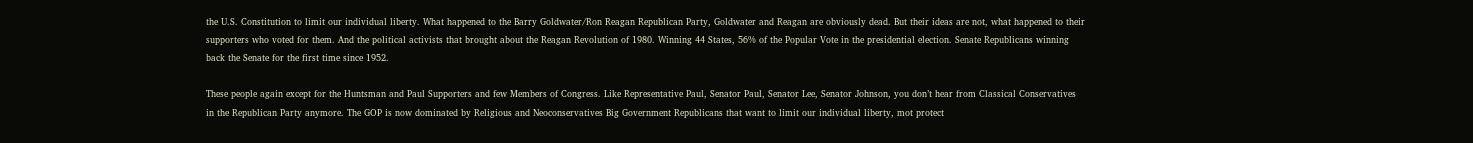the U.S. Constitution to limit our individual liberty. What happened to the Barry Goldwater/Ron Reagan Republican Party, Goldwater and Reagan are obviously dead. But their ideas are not, what happened to their supporters who voted for them. And the political activists that brought about the Reagan Revolution of 1980. Winning 44 States, 56% of the Popular Vote in the presidential election. Senate Republicans winning back the Senate for the first time since 1952.

These people again except for the Huntsman and Paul Supporters and few Members of Congress. Like Representative Paul, Senator Paul, Senator Lee, Senator Johnson, you don’t hear from Classical Conservatives in the Republican Party anymore. The GOP is now dominated by Religious and Neoconservatives Big Government Republicans that want to limit our individual liberty, mot protect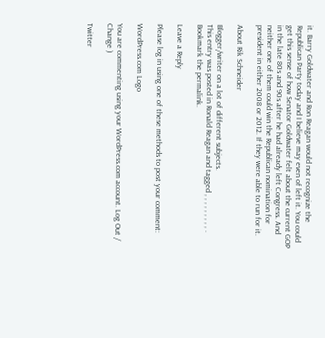it. Barry Goldwater and Ron Reagan would not recognize the Republican Party today and I believe may even of left it. You could get this sense of how Senator Goldwater felt about the current GOP in the late 80s and 90s after he had already left Congress. And neither one of them could win the Republican nomination for president in either 2008 or 2012. If they were able to run for it.

About Rik Schneider

Blogger/writer on a lot of different subjects.
This entry was posted in Ronald Reagan and tagged , , , , , , , , , . Bookmark the permalink.

Leave a Reply

Please log in using one of these methods to post your comment:

WordPress.com Logo

You are commenting using your WordPress.com account. Log Out /  Change )

Twitter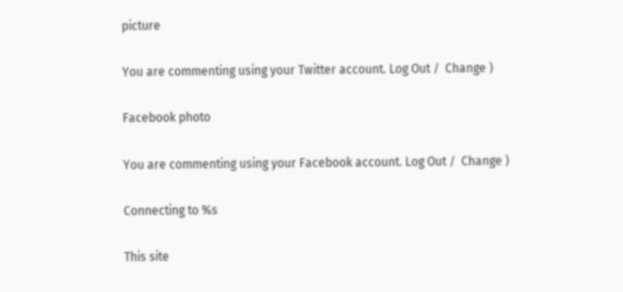picture

You are commenting using your Twitter account. Log Out /  Change )

Facebook photo

You are commenting using your Facebook account. Log Out /  Change )

Connecting to %s

This site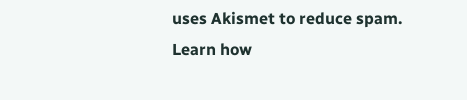uses Akismet to reduce spam. Learn how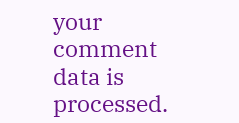your comment data is processed.